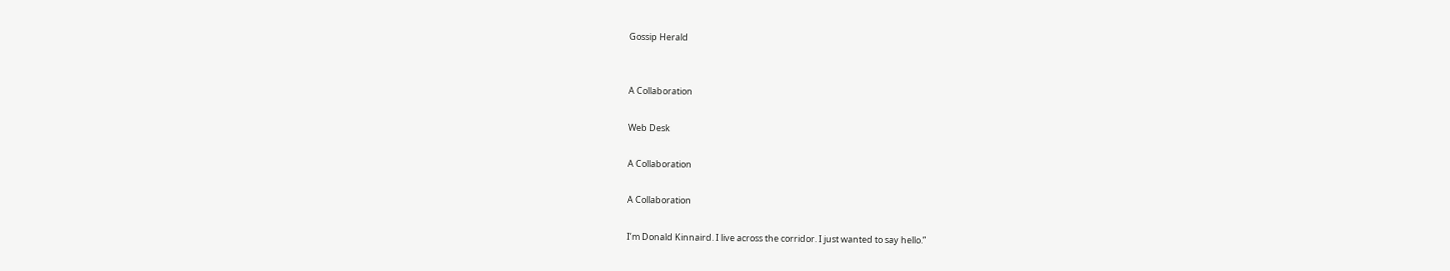Gossip Herald


A Collaboration

Web Desk

A Collaboration

A Collaboration

I’m Donald Kinnaird. I live across the corridor. I just wanted to say hello.”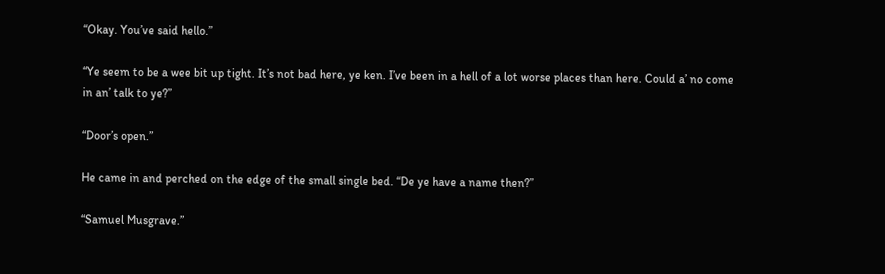“Okay. You’ve said hello.”

“Ye seem to be a wee bit up tight. It’s not bad here, ye ken. I’ve been in a hell of a lot worse places than here. Could a’ no come in an’ talk to ye?”

“Door’s open.”

He came in and perched on the edge of the small single bed. “De ye have a name then?”

“Samuel Musgrave.”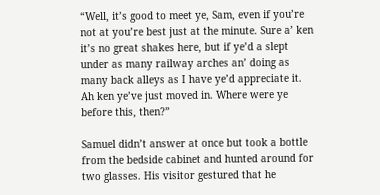“Well, it’s good to meet ye, Sam, even if you’re not at you’re best just at the minute. Sure a’ ken it’s no great shakes here, but if ye’d a slept under as many railway arches an’ doing as many back alleys as I have ye’d appreciate it. Ah ken ye’ve just moved in. Where were ye before this, then?”

Samuel didn’t answer at once but took a bottle from the bedside cabinet and hunted around for two glasses. His visitor gestured that he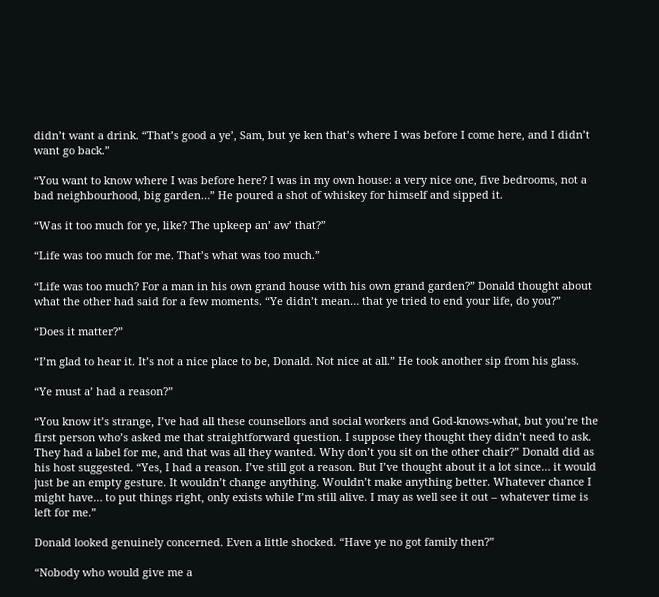didn’t want a drink. “That’s good a ye’, Sam, but ye ken that’s where I was before I come here, and I didn’t want go back.”

“You want to know where I was before here? I was in my own house: a very nice one, five bedrooms, not a bad neighbourhood, big garden…” He poured a shot of whiskey for himself and sipped it.

“Was it too much for ye, like? The upkeep an’ aw’ that?”

“Life was too much for me. That’s what was too much.”

“Life was too much? For a man in his own grand house with his own grand garden?” Donald thought about what the other had said for a few moments. “Ye didn’t mean… that ye tried to end your life, do you?”

“Does it matter?”

“I’m glad to hear it. It’s not a nice place to be, Donald. Not nice at all.” He took another sip from his glass.

“Ye must a’ had a reason?”

“You know it’s strange, I’ve had all these counsellors and social workers and God-knows-what, but you’re the first person who’s asked me that straightforward question. I suppose they thought they didn’t need to ask. They had a label for me, and that was all they wanted. Why don’t you sit on the other chair?” Donald did as his host suggested. “Yes, I had a reason. I’ve still got a reason. But I’ve thought about it a lot since… it would just be an empty gesture. It wouldn’t change anything. Wouldn’t make anything better. Whatever chance I might have… to put things right, only exists while I’m still alive. I may as well see it out – whatever time is left for me.”

Donald looked genuinely concerned. Even a little shocked. “Have ye no got family then?”

“Nobody who would give me a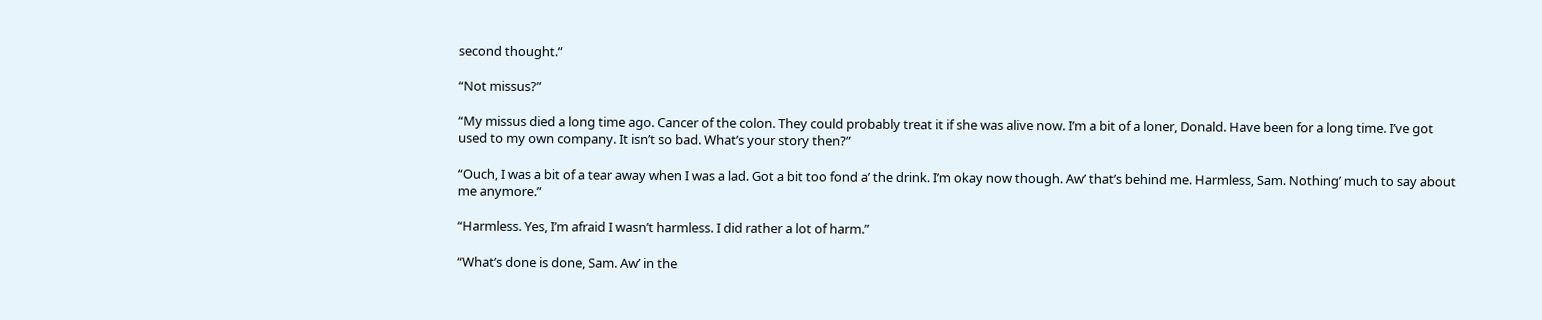second thought.”

“Not missus?”

“My missus died a long time ago. Cancer of the colon. They could probably treat it if she was alive now. I’m a bit of a loner, Donald. Have been for a long time. I’ve got used to my own company. It isn’t so bad. What’s your story then?”

“Ouch, I was a bit of a tear away when I was a lad. Got a bit too fond a’ the drink. I’m okay now though. Aw’ that’s behind me. Harmless, Sam. Nothing’ much to say about me anymore.”

“Harmless. Yes, I’m afraid I wasn’t harmless. I did rather a lot of harm.”

“What’s done is done, Sam. Aw’ in the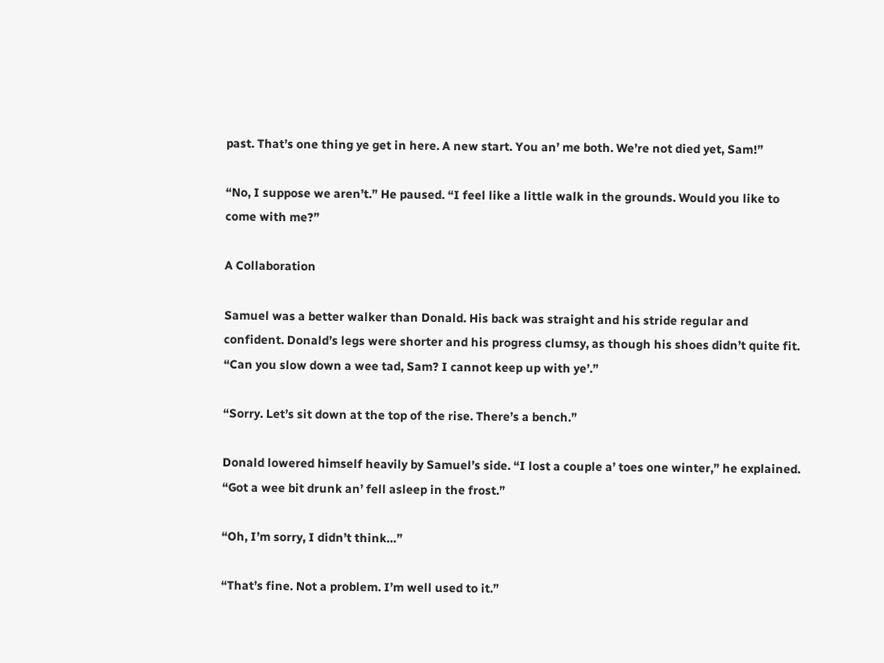past. That’s one thing ye get in here. A new start. You an’ me both. We’re not died yet, Sam!”

“No, I suppose we aren’t.” He paused. “I feel like a little walk in the grounds. Would you like to come with me?”

A Collaboration

Samuel was a better walker than Donald. His back was straight and his stride regular and confident. Donald’s legs were shorter and his progress clumsy, as though his shoes didn’t quite fit. “Can you slow down a wee tad, Sam? I cannot keep up with ye’.”

“Sorry. Let’s sit down at the top of the rise. There’s a bench.”

Donald lowered himself heavily by Samuel’s side. “I lost a couple a’ toes one winter,” he explained. “Got a wee bit drunk an’ fell asleep in the frost.”

“Oh, I’m sorry, I didn’t think…”

“That’s fine. Not a problem. I’m well used to it.”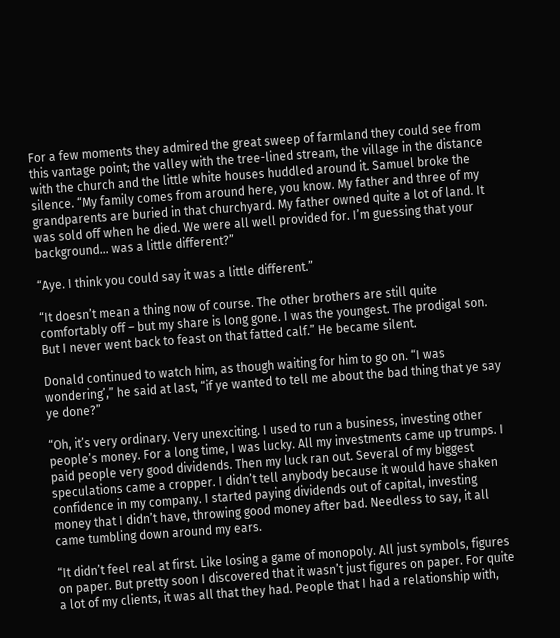For a few moments they admired the great sweep of farmland they could see from this vantage point; the valley with the tree-lined stream, the village in the distance with the church and the little white houses huddled around it. Samuel broke the silence. “My family comes from around here, you know. My father and three of my grandparents are buried in that churchyard. My father owned quite a lot of land. It was sold off when he died. We were all well provided for. I’m guessing that your background… was a little different?”

“Aye. I think you could say it was a little different.”

“It doesn’t mean a thing now of course. The other brothers are still quite comfortably off – but my share is long gone. I was the youngest. The prodigal son. But I never went back to feast on that fatted calf.” He became silent.

Donald continued to watch him, as though waiting for him to go on. “I was wondering’,” he said at last, “if ye wanted to tell me about the bad thing that ye say ye done?”

“Oh, it’s very ordinary. Very unexciting. I used to run a business, investing other people’s money. For a long time, I was lucky. All my investments came up trumps. I paid people very good dividends. Then my luck ran out. Several of my biggest speculations came a cropper. I didn’t tell anybody because it would have shaken confidence in my company. I started paying dividends out of capital, investing money that I didn’t have, throwing good money after bad. Needless to say, it all came tumbling down around my ears.

“It didn’t feel real at first. Like losing a game of monopoly. All just symbols, figures on paper. But pretty soon I discovered that it wasn’t just figures on paper. For quite a lot of my clients, it was all that they had. People that I had a relationship with,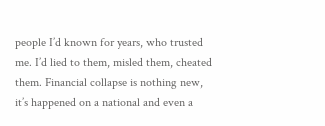people I’d known for years, who trusted me. I’d lied to them, misled them, cheated them. Financial collapse is nothing new, it’s happened on a national and even a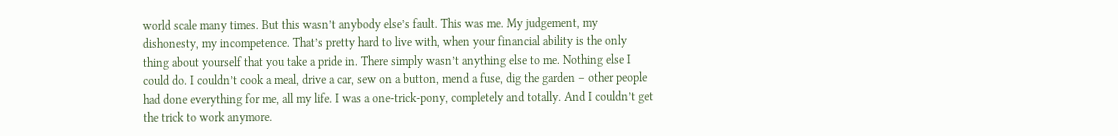world scale many times. But this wasn’t anybody else’s fault. This was me. My judgement, my dishonesty, my incompetence. That’s pretty hard to live with, when your financial ability is the only thing about yourself that you take a pride in. There simply wasn’t anything else to me. Nothing else I could do. I couldn’t cook a meal, drive a car, sew on a button, mend a fuse, dig the garden – other people had done everything for me, all my life. I was a one-trick-pony, completely and totally. And I couldn’t get the trick to work anymore.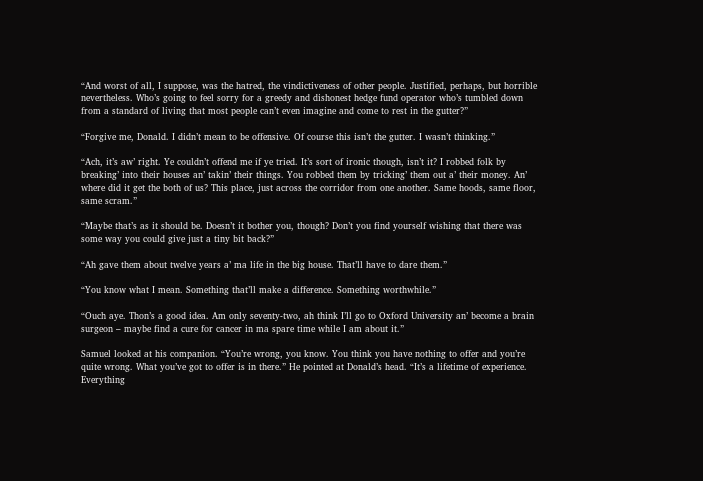“And worst of all, I suppose, was the hatred, the vindictiveness of other people. Justified, perhaps, but horrible nevertheless. Who’s going to feel sorry for a greedy and dishonest hedge fund operator who’s tumbled down from a standard of living that most people can’t even imagine and come to rest in the gutter?”

“Forgive me, Donald. I didn’t mean to be offensive. Of course this isn’t the gutter. I wasn’t thinking.”

“Ach, it’s aw’ right. Ye couldn’t offend me if ye tried. It’s sort of ironic though, isn’t it? I robbed folk by breaking’ into their houses an’ takin’ their things. You robbed them by tricking’ them out a’ their money. An’ where did it get the both of us? This place, just across the corridor from one another. Same hoods, same floor, same scram.”

“Maybe that’s as it should be. Doesn’t it bother you, though? Don’t you find yourself wishing that there was some way you could give just a tiny bit back?”

“Ah gave them about twelve years a’ ma life in the big house. That’ll have to dare them.”

“You know what I mean. Something that’ll make a difference. Something worthwhile.”

“Ouch aye. Thon’s a good idea. Am only seventy-two, ah think I’ll go to Oxford University an’ become a brain surgeon – maybe find a cure for cancer in ma spare time while I am about it.”

Samuel looked at his companion. “You’re wrong, you know. You think you have nothing to offer and you’re quite wrong. What you’ve got to offer is in there.” He pointed at Donald’s head. “It’s a lifetime of experience. Everything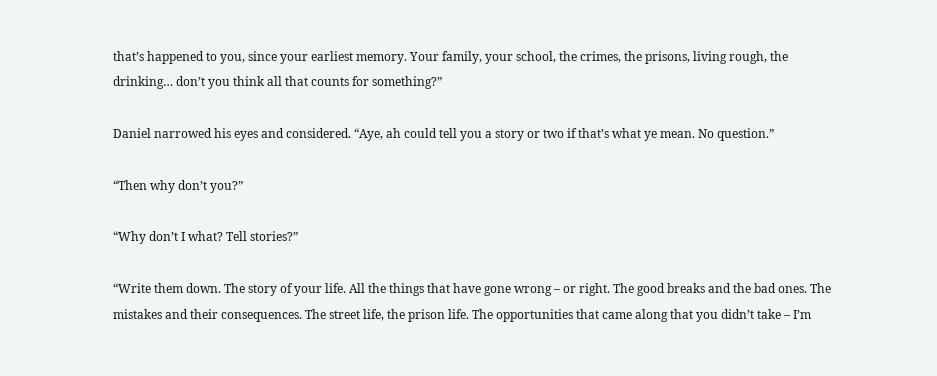that’s happened to you, since your earliest memory. Your family, your school, the crimes, the prisons, living rough, the drinking… don’t you think all that counts for something?”

Daniel narrowed his eyes and considered. “Aye, ah could tell you a story or two if that’s what ye mean. No question.”

“Then why don’t you?”

“Why don’t I what? Tell stories?”

“Write them down. The story of your life. All the things that have gone wrong – or right. The good breaks and the bad ones. The mistakes and their consequences. The street life, the prison life. The opportunities that came along that you didn’t take – I’m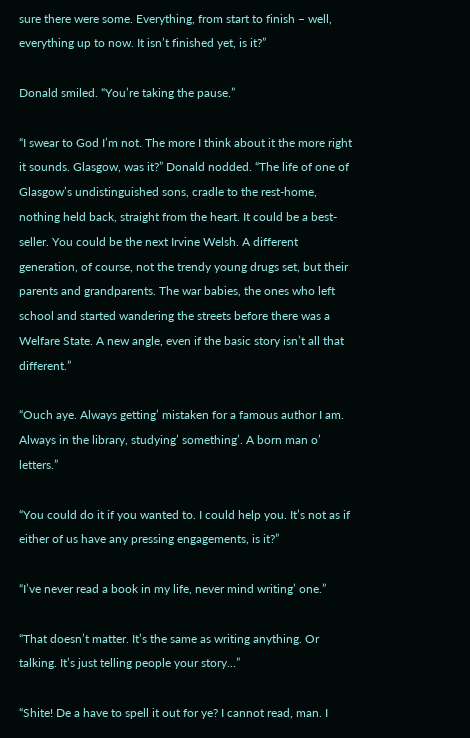sure there were some. Everything, from start to finish – well, everything up to now. It isn’t finished yet, is it?”

Donald smiled. “You’re taking the pause.”

“I swear to God I’m not. The more I think about it the more right it sounds. Glasgow, was it?” Donald nodded. “The life of one of Glasgow’s undistinguished sons, cradle to the rest-home, nothing held back, straight from the heart. It could be a best-seller. You could be the next Irvine Welsh. A different generation, of course, not the trendy young drugs set, but their parents and grandparents. The war babies, the ones who left school and started wandering the streets before there was a Welfare State. A new angle, even if the basic story isn’t all that different.”

“Ouch aye. Always getting’ mistaken for a famous author I am. Always in the library, studying’ something’. A born man o’ letters.”

“You could do it if you wanted to. I could help you. It’s not as if either of us have any pressing engagements, is it?”

“I’ve never read a book in my life, never mind writing’ one.”

“That doesn’t matter. It’s the same as writing anything. Or talking. It’s just telling people your story…”

“Shite! De a have to spell it out for ye? I cannot read, man. I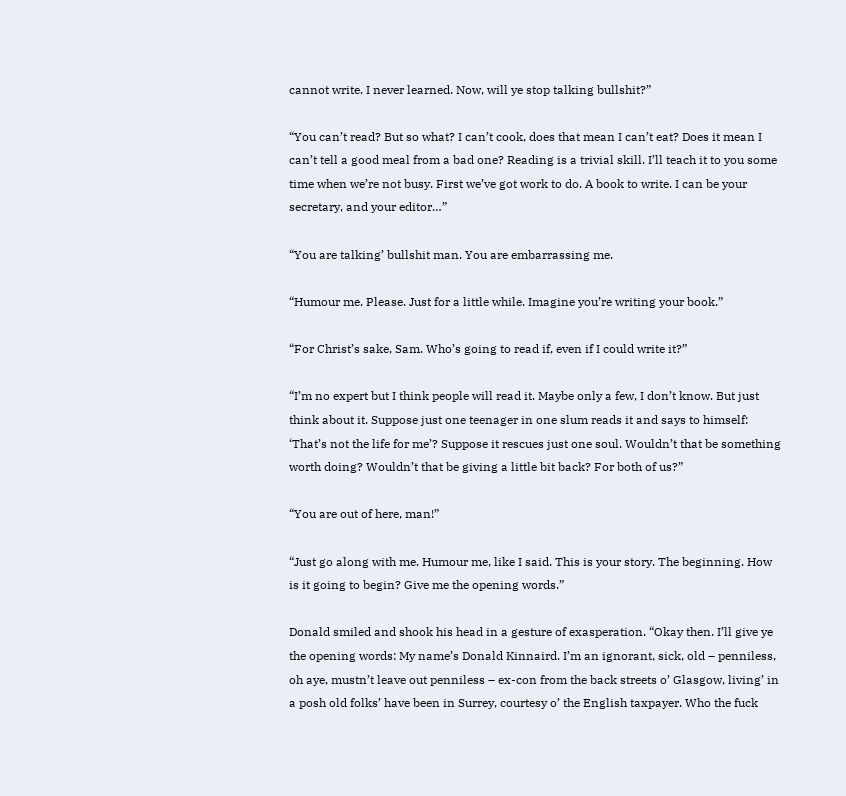cannot write. I never learned. Now, will ye stop talking bullshit?”

“You can’t read? But so what? I can’t cook, does that mean I can’t eat? Does it mean I can’t tell a good meal from a bad one? Reading is a trivial skill. I’ll teach it to you some time when we’re not busy. First we’ve got work to do. A book to write. I can be your secretary, and your editor…”

“You are talking’ bullshit man. You are embarrassing me.

“Humour me. Please. Just for a little while. Imagine you’re writing your book.”

“For Christ’s sake, Sam. Who’s going to read if, even if I could write it?”

“I’m no expert but I think people will read it. Maybe only a few, I don’t know. But just think about it. Suppose just one teenager in one slum reads it and says to himself: ‘That’s not the life for me’? Suppose it rescues just one soul. Wouldn’t that be something worth doing? Wouldn’t that be giving a little bit back? For both of us?”

“You are out of here, man!”

“Just go along with me. Humour me, like I said. This is your story. The beginning. How is it going to begin? Give me the opening words.”

Donald smiled and shook his head in a gesture of exasperation. “Okay then. I’ll give ye the opening words: My name’s Donald Kinnaird. I’m an ignorant, sick, old – penniless, oh aye, mustn’t leave out penniless – ex-con from the back streets o’ Glasgow, living’ in a posh old folks’ have been in Surrey, courtesy o’ the English taxpayer. Who the fuck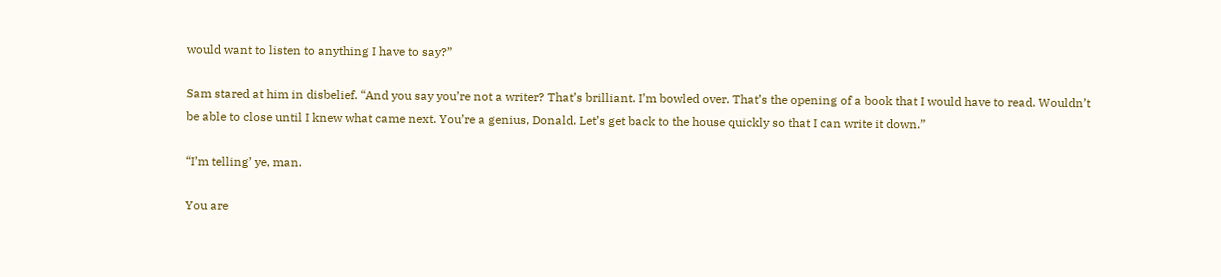would want to listen to anything I have to say?”

Sam stared at him in disbelief. “And you say you’re not a writer? That’s brilliant. I’m bowled over. That’s the opening of a book that I would have to read. Wouldn’t be able to close until I knew what came next. You’re a genius, Donald. Let’s get back to the house quickly so that I can write it down.”

“I’m telling’ ye, man.

You are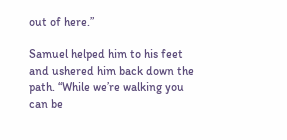out of here.”

Samuel helped him to his feet and ushered him back down the path. “While we’re walking you can be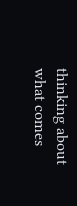thinking about what comes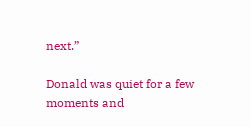next.”

Donald was quiet for a few moments and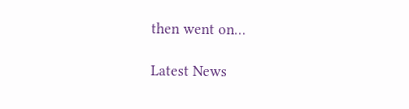then went on…

Latest News